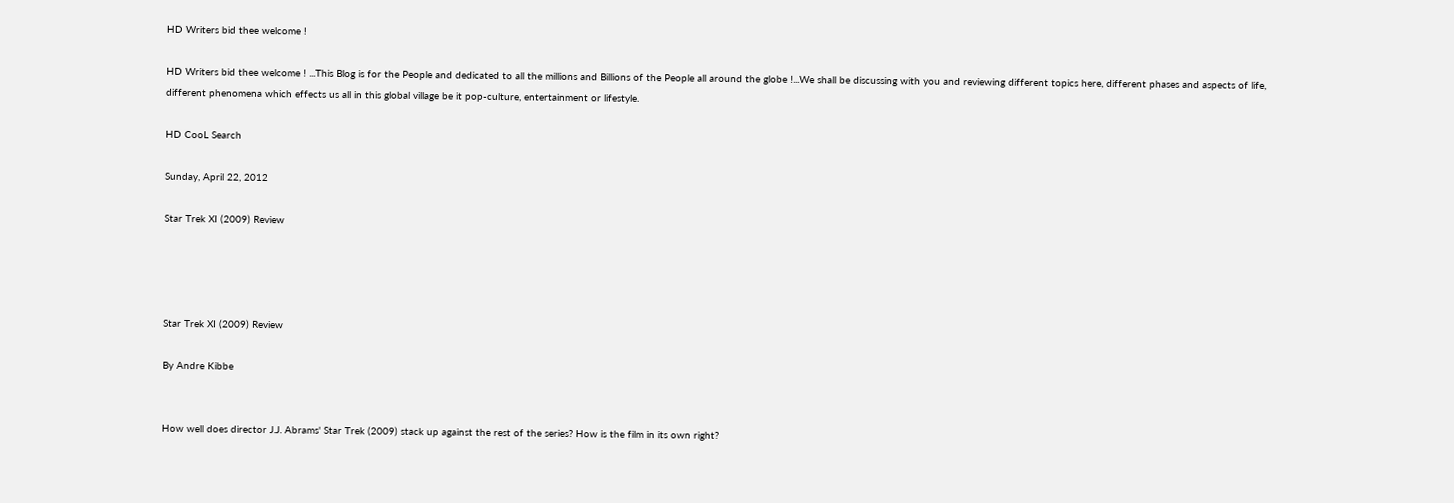HD Writers bid thee welcome !

HD Writers bid thee welcome ! ...This Blog is for the People and dedicated to all the millions and Billions of the People all around the globe !...We shall be discussing with you and reviewing different topics here, different phases and aspects of life, different phenomena which effects us all in this global village be it pop-culture, entertainment or lifestyle.

HD CooL Search

Sunday, April 22, 2012

Star Trek XI (2009) Review




Star Trek XI (2009) Review

By Andre Kibbe


How well does director J.J. Abrams' Star Trek (2009) stack up against the rest of the series? How is the film in its own right?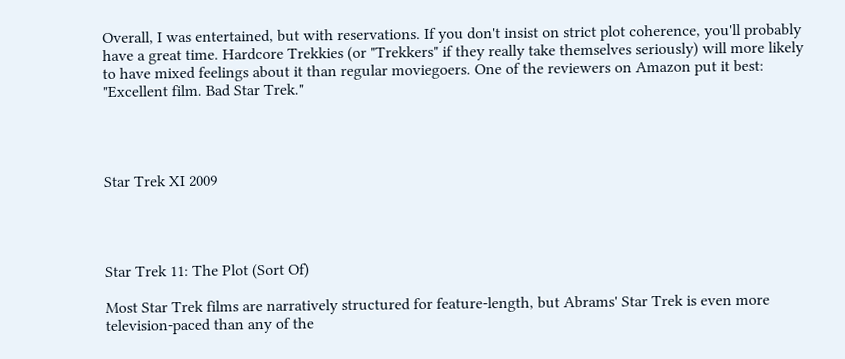Overall, I was entertained, but with reservations. If you don't insist on strict plot coherence, you'll probably have a great time. Hardcore Trekkies (or "Trekkers" if they really take themselves seriously) will more likely to have mixed feelings about it than regular moviegoers. One of the reviewers on Amazon put it best: "Excellent film. Bad Star Trek."




Star Trek XI 2009




Star Trek 11: The Plot (Sort Of)

Most Star Trek films are narratively structured for feature-length, but Abrams' Star Trek is even more television-paced than any of the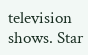television shows. Star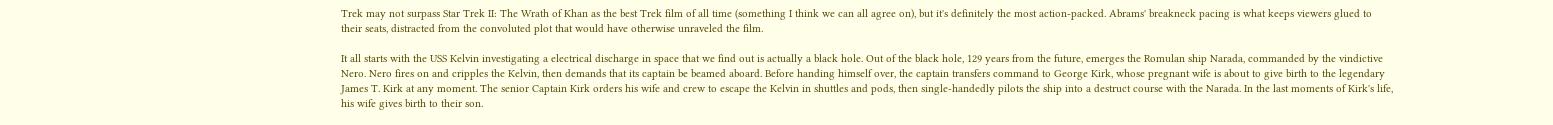Trek may not surpass Star Trek II: The Wrath of Khan as the best Trek film of all time (something I think we can all agree on), but it's definitely the most action-packed. Abrams' breakneck pacing is what keeps viewers glued to their seats, distracted from the convoluted plot that would have otherwise unraveled the film.

It all starts with the USS Kelvin investigating a electrical discharge in space that we find out is actually a black hole. Out of the black hole, 129 years from the future, emerges the Romulan ship Narada, commanded by the vindictive Nero. Nero fires on and cripples the Kelvin, then demands that its captain be beamed aboard. Before handing himself over, the captain transfers command to George Kirk, whose pregnant wife is about to give birth to the legendary James T. Kirk at any moment. The senior Captain Kirk orders his wife and crew to escape the Kelvin in shuttles and pods, then single-handedly pilots the ship into a destruct course with the Narada. In the last moments of Kirk's life, his wife gives birth to their son.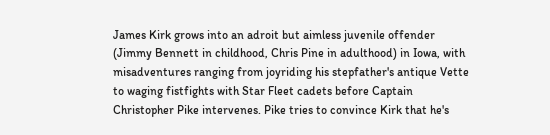James Kirk grows into an adroit but aimless juvenile offender (Jimmy Bennett in childhood, Chris Pine in adulthood) in Iowa, with misadventures ranging from joyriding his stepfather's antique Vette to waging fistfights with Star Fleet cadets before Captain Christopher Pike intervenes. Pike tries to convince Kirk that he's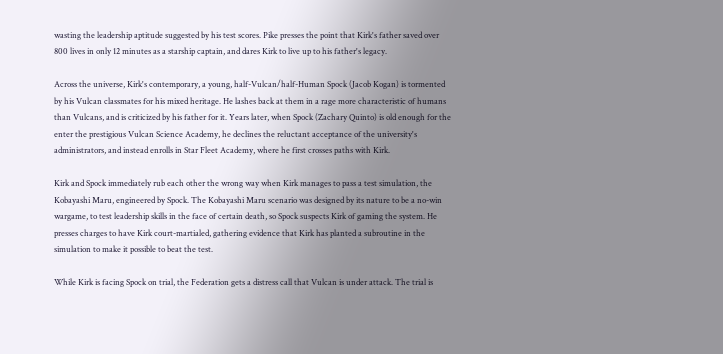wasting the leadership aptitude suggested by his test scores. Pike presses the point that Kirk's father saved over 800 lives in only 12 minutes as a starship captain, and dares Kirk to live up to his father's legacy.

Across the universe, Kirk's contemporary, a young, half-Vulcan/half-Human Spock (Jacob Kogan) is tormented by his Vulcan classmates for his mixed heritage. He lashes back at them in a rage more characteristic of humans than Vulcans, and is criticized by his father for it. Years later, when Spock (Zachary Quinto) is old enough for the enter the prestigious Vulcan Science Academy, he declines the reluctant acceptance of the university's administrators, and instead enrolls in Star Fleet Academy, where he first crosses paths with Kirk.

Kirk and Spock immediately rub each other the wrong way when Kirk manages to pass a test simulation, the Kobayashi Maru, engineered by Spock. The Kobayashi Maru scenario was designed by its nature to be a no-win wargame, to test leadership skills in the face of certain death, so Spock suspects Kirk of gaming the system. He presses charges to have Kirk court-martialed, gathering evidence that Kirk has planted a subroutine in the simulation to make it possible to beat the test.

While Kirk is facing Spock on trial, the Federation gets a distress call that Vulcan is under attack. The trial is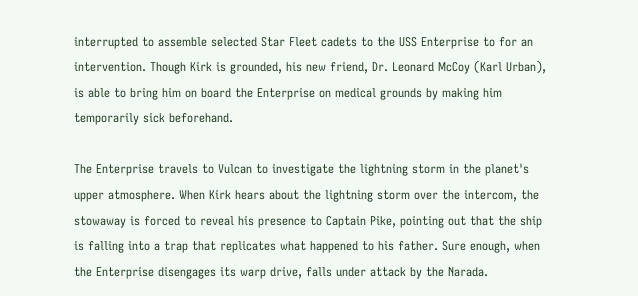interrupted to assemble selected Star Fleet cadets to the USS Enterprise to for an intervention. Though Kirk is grounded, his new friend, Dr. Leonard McCoy (Karl Urban), is able to bring him on board the Enterprise on medical grounds by making him temporarily sick beforehand.

The Enterprise travels to Vulcan to investigate the lightning storm in the planet's upper atmosphere. When Kirk hears about the lightning storm over the intercom, the stowaway is forced to reveal his presence to Captain Pike, pointing out that the ship is falling into a trap that replicates what happened to his father. Sure enough, when the Enterprise disengages its warp drive, falls under attack by the Narada.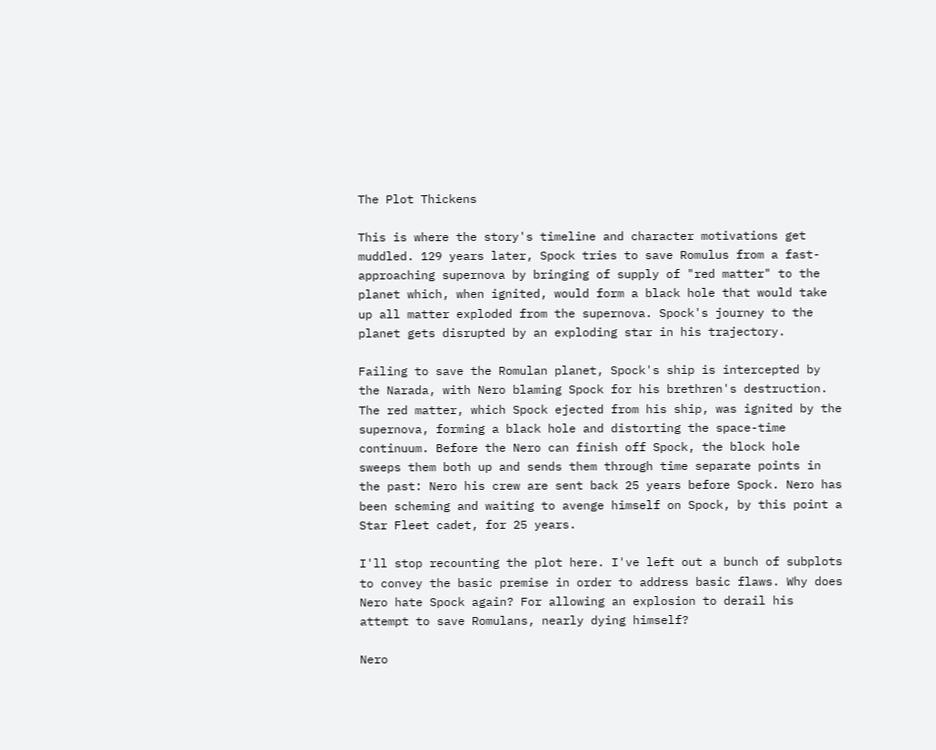The Plot Thickens

This is where the story's timeline and character motivations get muddled. 129 years later, Spock tries to save Romulus from a fast-approaching supernova by bringing of supply of "red matter" to the planet which, when ignited, would form a black hole that would take up all matter exploded from the supernova. Spock's journey to the planet gets disrupted by an exploding star in his trajectory.

Failing to save the Romulan planet, Spock's ship is intercepted by the Narada, with Nero blaming Spock for his brethren's destruction. The red matter, which Spock ejected from his ship, was ignited by the supernova, forming a black hole and distorting the space-time continuum. Before the Nero can finish off Spock, the block hole sweeps them both up and sends them through time separate points in the past: Nero his crew are sent back 25 years before Spock. Nero has been scheming and waiting to avenge himself on Spock, by this point a Star Fleet cadet, for 25 years.

I'll stop recounting the plot here. I've left out a bunch of subplots to convey the basic premise in order to address basic flaws. Why does Nero hate Spock again? For allowing an explosion to derail his attempt to save Romulans, nearly dying himself?

Nero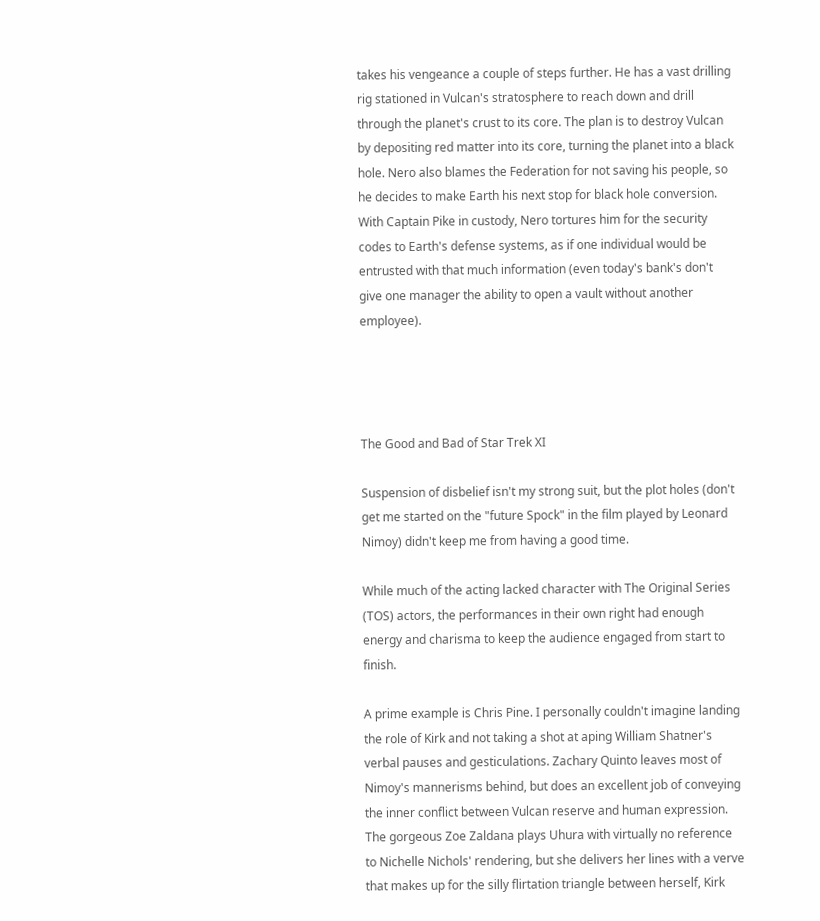takes his vengeance a couple of steps further. He has a vast drilling rig stationed in Vulcan's stratosphere to reach down and drill through the planet's crust to its core. The plan is to destroy Vulcan by depositing red matter into its core, turning the planet into a black hole. Nero also blames the Federation for not saving his people, so he decides to make Earth his next stop for black hole conversion. With Captain Pike in custody, Nero tortures him for the security codes to Earth's defense systems, as if one individual would be entrusted with that much information (even today's bank's don't give one manager the ability to open a vault without another employee).




The Good and Bad of Star Trek XI

Suspension of disbelief isn't my strong suit, but the plot holes (don't get me started on the "future Spock" in the film played by Leonard Nimoy) didn't keep me from having a good time.

While much of the acting lacked character with The Original Series (TOS) actors, the performances in their own right had enough energy and charisma to keep the audience engaged from start to finish.

A prime example is Chris Pine. I personally couldn't imagine landing the role of Kirk and not taking a shot at aping William Shatner's verbal pauses and gesticulations. Zachary Quinto leaves most of Nimoy's mannerisms behind, but does an excellent job of conveying the inner conflict between Vulcan reserve and human expression. The gorgeous Zoe Zaldana plays Uhura with virtually no reference to Nichelle Nichols' rendering, but she delivers her lines with a verve that makes up for the silly flirtation triangle between herself, Kirk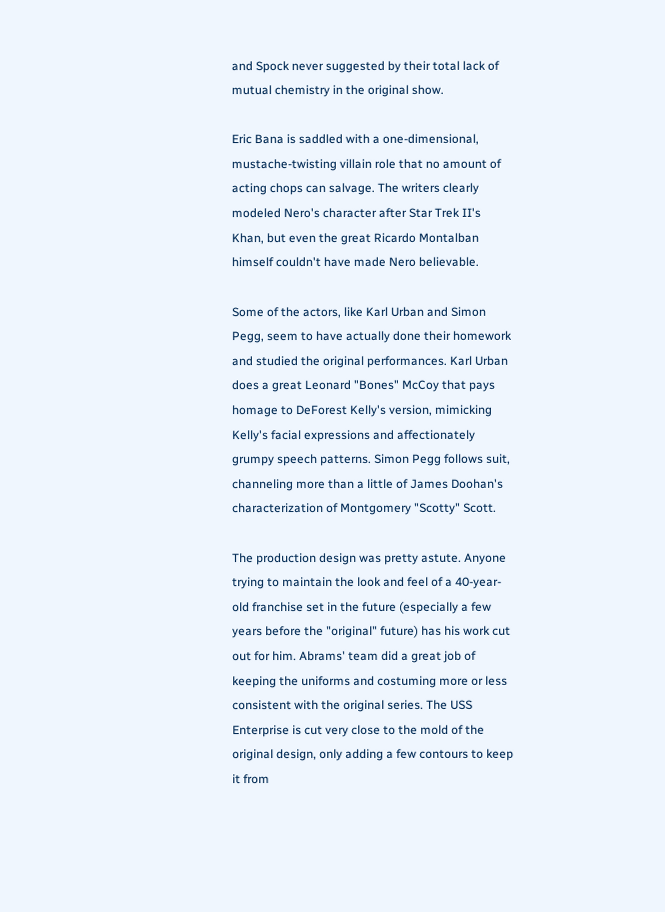and Spock never suggested by their total lack of mutual chemistry in the original show.

Eric Bana is saddled with a one-dimensional, mustache-twisting villain role that no amount of acting chops can salvage. The writers clearly modeled Nero's character after Star Trek II's Khan, but even the great Ricardo Montalban himself couldn't have made Nero believable.

Some of the actors, like Karl Urban and Simon Pegg, seem to have actually done their homework and studied the original performances. Karl Urban does a great Leonard "Bones" McCoy that pays homage to DeForest Kelly's version, mimicking Kelly's facial expressions and affectionately grumpy speech patterns. Simon Pegg follows suit, channeling more than a little of James Doohan's characterization of Montgomery "Scotty" Scott.

The production design was pretty astute. Anyone trying to maintain the look and feel of a 40-year-old franchise set in the future (especially a few years before the "original" future) has his work cut out for him. Abrams' team did a great job of keeping the uniforms and costuming more or less consistent with the original series. The USS Enterprise is cut very close to the mold of the original design, only adding a few contours to keep it from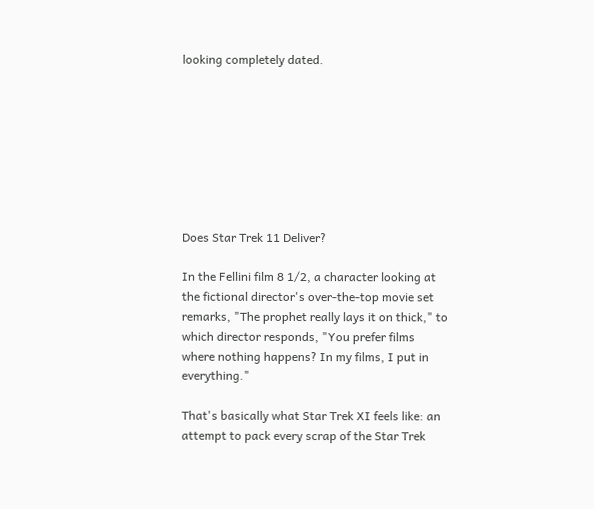looking completely dated.








Does Star Trek 11 Deliver?

In the Fellini film 8 1/2, a character looking at the fictional director's over-the-top movie set remarks, "The prophet really lays it on thick," to which director responds, "You prefer films where nothing happens? In my films, I put in everything."

That's basically what Star Trek XI feels like: an attempt to pack every scrap of the Star Trek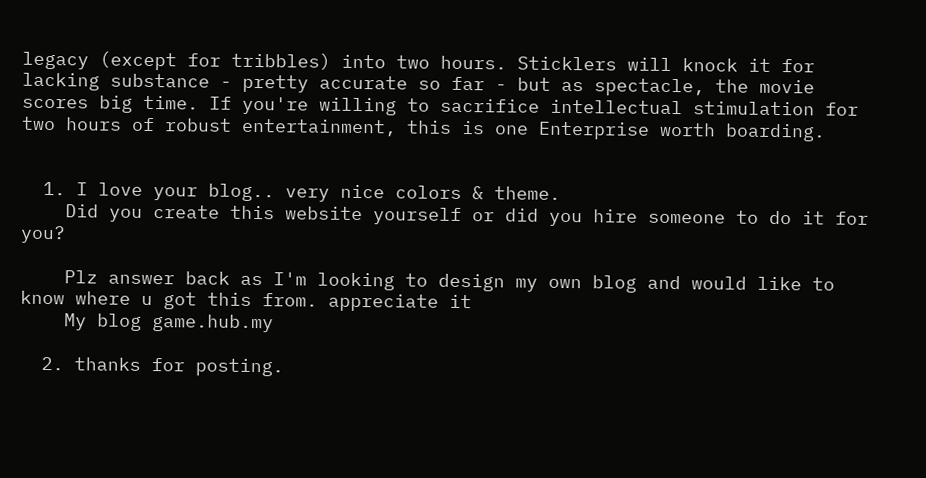legacy (except for tribbles) into two hours. Sticklers will knock it for lacking substance - pretty accurate so far - but as spectacle, the movie scores big time. If you're willing to sacrifice intellectual stimulation for two hours of robust entertainment, this is one Enterprise worth boarding.


  1. I love your blog.. very nice colors & theme.
    Did you create this website yourself or did you hire someone to do it for you?

    Plz answer back as I'm looking to design my own blog and would like to know where u got this from. appreciate it
    My blog game.hub.my

  2. thanks for posting.